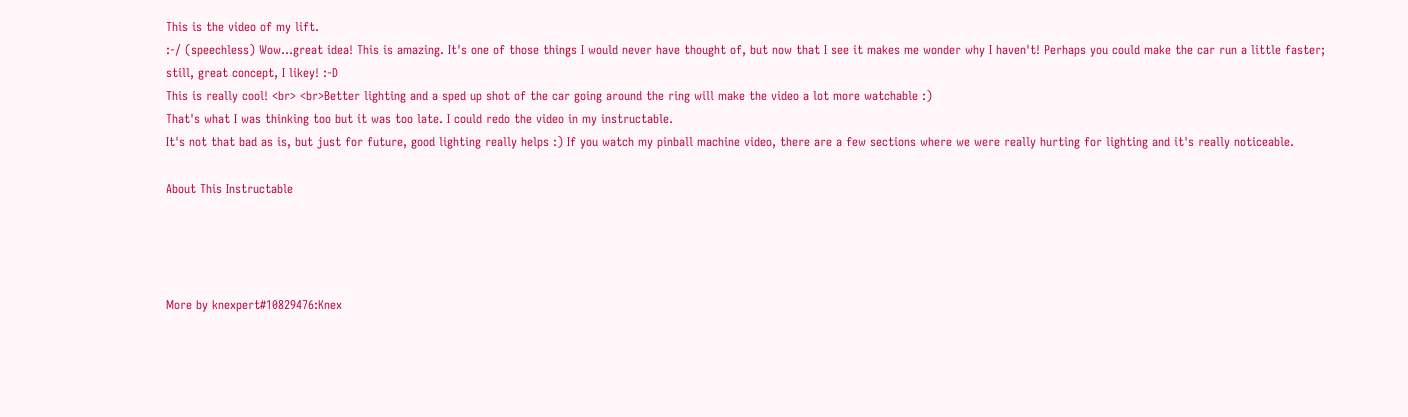This is the video of my lift.
:-/ (speechless) Wow...great idea! This is amazing. It's one of those things I would never have thought of, but now that I see it makes me wonder why I haven't! Perhaps you could make the car run a little faster; still, great concept, I likey! :-D
This is really cool! <br> <br>Better lighting and a sped up shot of the car going around the ring will make the video a lot more watchable :)
That's what I was thinking too but it was too late. I could redo the video in my instructable.
It's not that bad as is, but just for future, good lighting really helps :) If you watch my pinball machine video, there are a few sections where we were really hurting for lighting and it's really noticeable.

About This Instructable




More by knexpert#10829476:Knex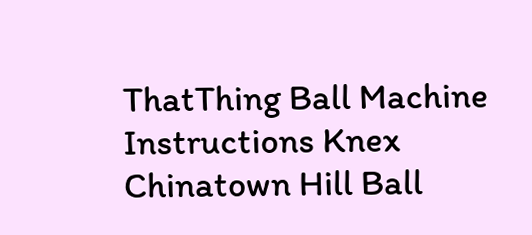ThatThing Ball Machine Instructions Knex Chinatown Hill Ball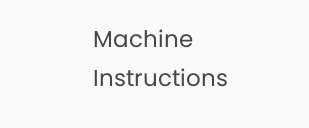Machine Instructions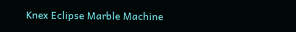Knex Eclipse Marble Machine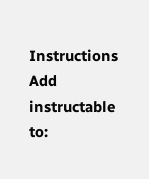Instructions
Add instructable to: